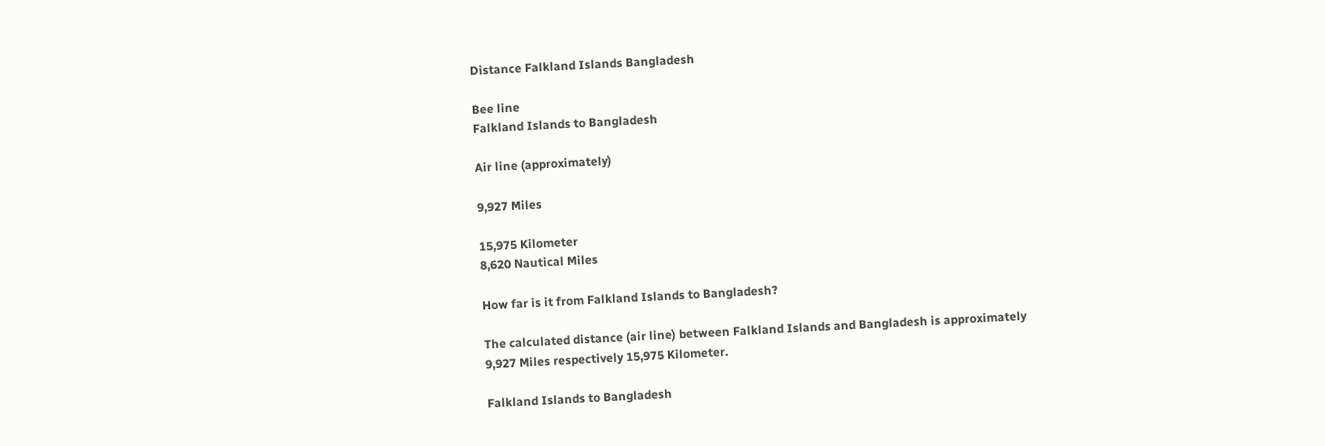Distance Falkland Islands Bangladesh

Bee line
Falkland Islands to Bangladesh

Air line (approximately)

9,927 Miles

15,975 Kilometer
8,620 Nautical Miles

How far is it from Falkland Islands to Bangladesh?

The calculated distance (air line) between Falkland Islands and Bangladesh is approximately 9,927 Miles respectively 15,975 Kilometer.

Falkland Islands to Bangladesh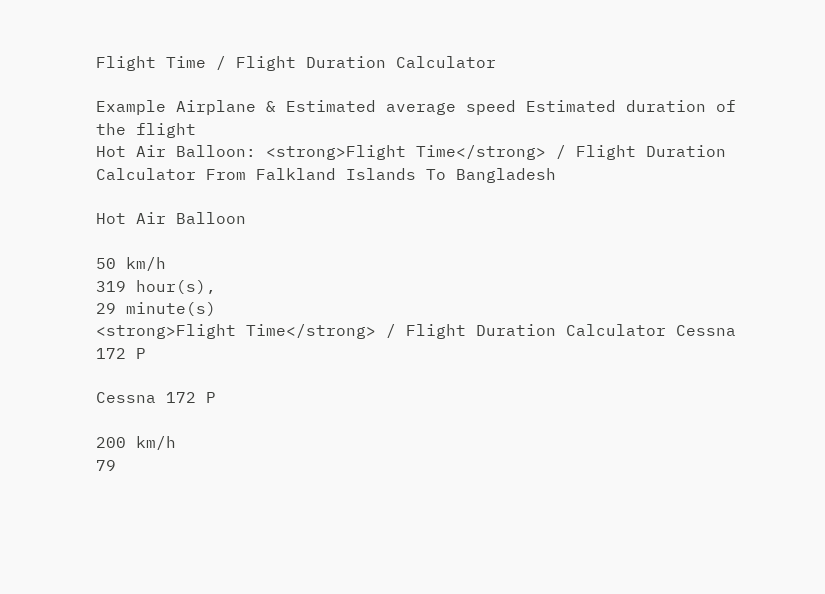Flight Time / Flight Duration Calculator

Example Airplane & Estimated average speed Estimated duration of the flight
Hot Air Balloon: <strong>Flight Time</strong> / Flight Duration Calculator From Falkland Islands To Bangladesh

Hot Air Balloon

50 km/h
319 hour(s),
29 minute(s)
<strong>Flight Time</strong> / Flight Duration Calculator Cessna 172 P

Cessna 172 P

200 km/h
79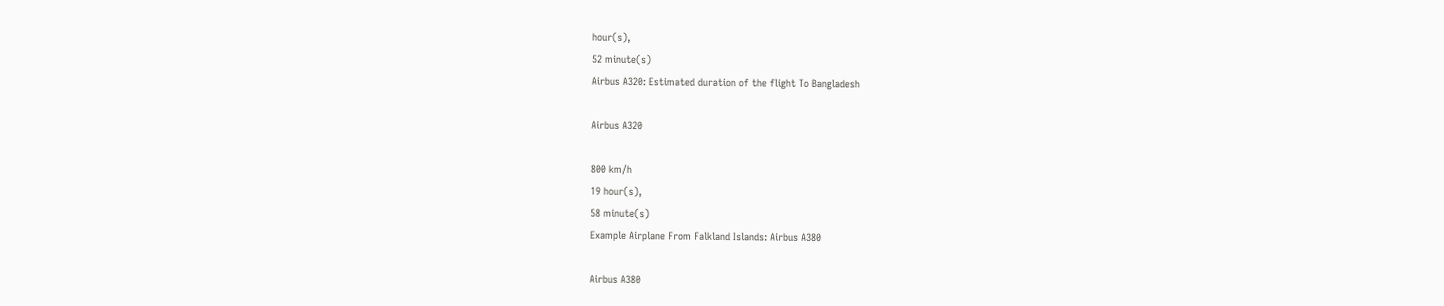hour(s),
52 minute(s)
Airbus A320: Estimated duration of the flight To Bangladesh

Airbus A320

800 km/h
19 hour(s),
58 minute(s)
Example Airplane From Falkland Islands: Airbus A380

Airbus A380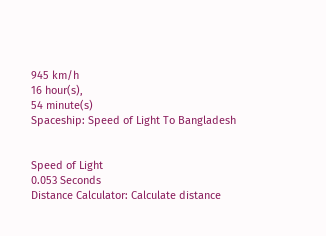945 km/h
16 hour(s),
54 minute(s)
Spaceship: Speed of Light To Bangladesh


Speed of Light
0.053 Seconds
Distance Calculator: Calculate distance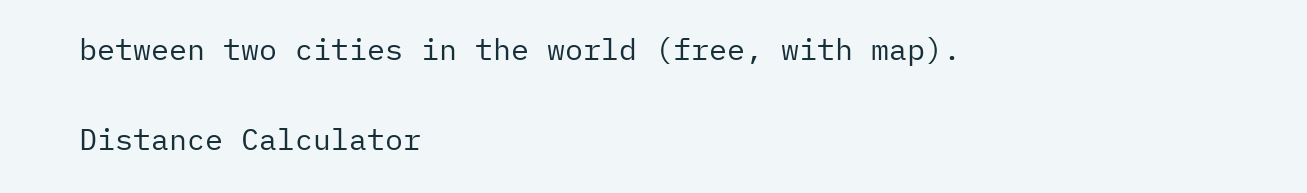between two cities in the world (free, with map).

Distance Calculator